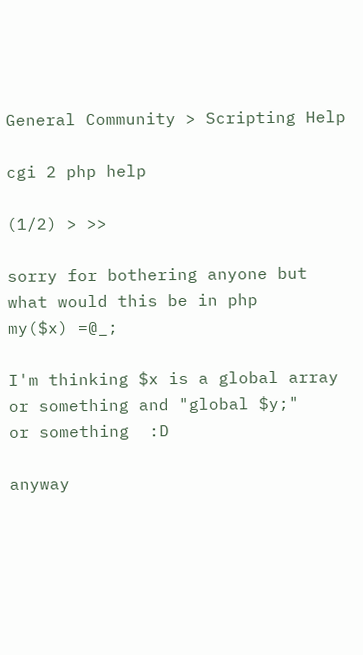General Community > Scripting Help

cgi 2 php help

(1/2) > >>

sorry for bothering anyone but what would this be in php
my($x) =@_;

I'm thinking $x is a global array or something and "global $y;"
or something  :D

anyway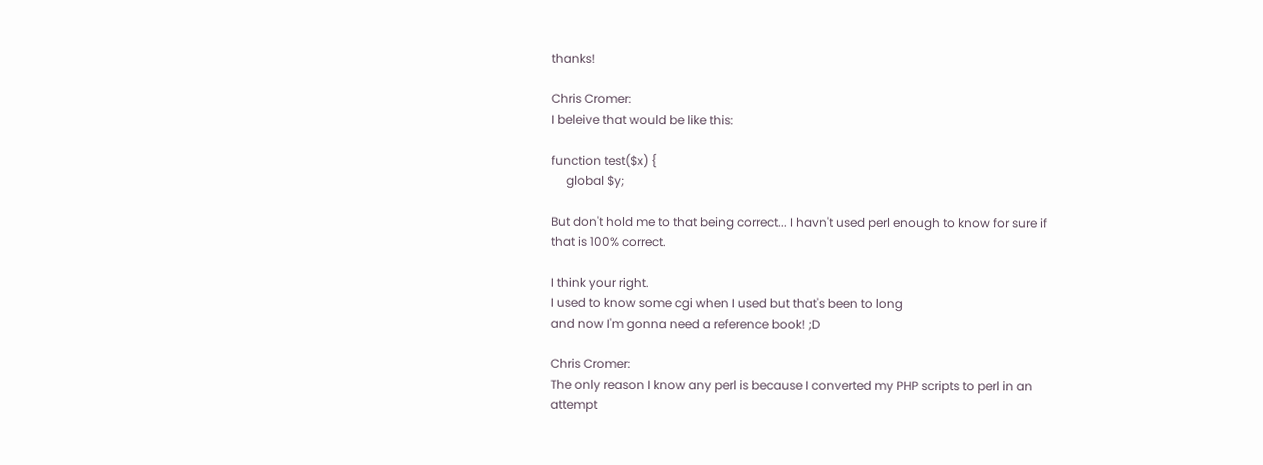thanks!

Chris Cromer:
I beleive that would be like this:

function test($x) {
     global $y;

But don't hold me to that being correct... I havn't used perl enough to know for sure if that is 100% correct.

I think your right.
I used to know some cgi when I used but that's been to long
and now I'm gonna need a reference book! ;D

Chris Cromer:
The only reason I know any perl is because I converted my PHP scripts to perl in an attempt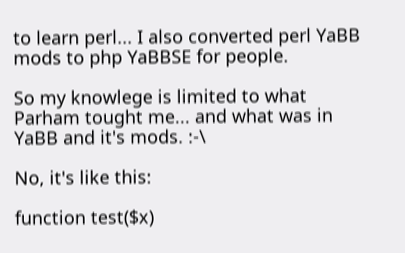to learn perl... I also converted perl YaBB mods to php YaBBSE for people.

So my knowlege is limited to what Parham tought me... and what was in YaBB and it's mods. :-\

No, it's like this:

function test($x)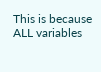This is because ALL variables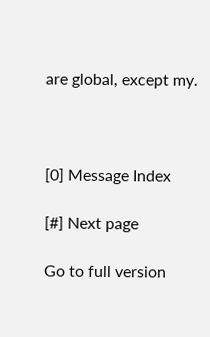are global, except my.



[0] Message Index

[#] Next page

Go to full version